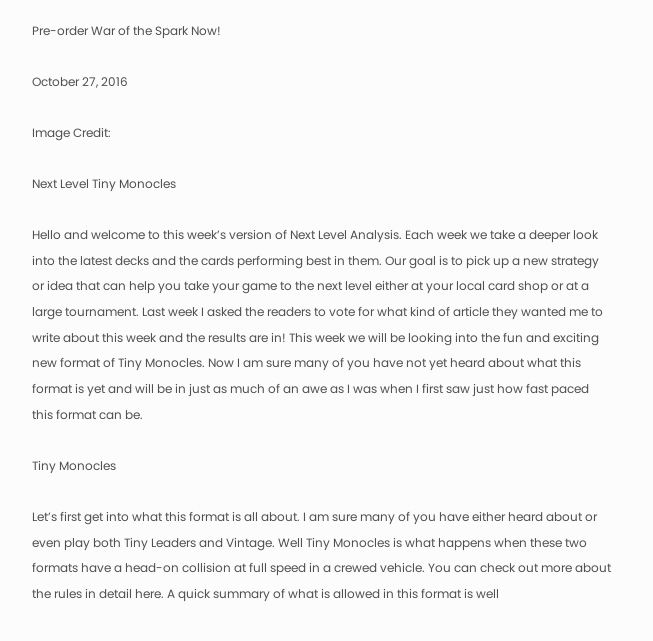Pre-order War of the Spark Now!

October 27, 2016

Image Credit:

Next Level Tiny Monocles

Hello and welcome to this week’s version of Next Level Analysis. Each week we take a deeper look into the latest decks and the cards performing best in them. Our goal is to pick up a new strategy or idea that can help you take your game to the next level either at your local card shop or at a large tournament. Last week I asked the readers to vote for what kind of article they wanted me to write about this week and the results are in! This week we will be looking into the fun and exciting new format of Tiny Monocles. Now I am sure many of you have not yet heard about what this format is yet and will be in just as much of an awe as I was when I first saw just how fast paced this format can be.

Tiny Monocles

Let’s first get into what this format is all about. I am sure many of you have either heard about or even play both Tiny Leaders and Vintage. Well Tiny Monocles is what happens when these two formats have a head-on collision at full speed in a crewed vehicle. You can check out more about the rules in detail here. A quick summary of what is allowed in this format is well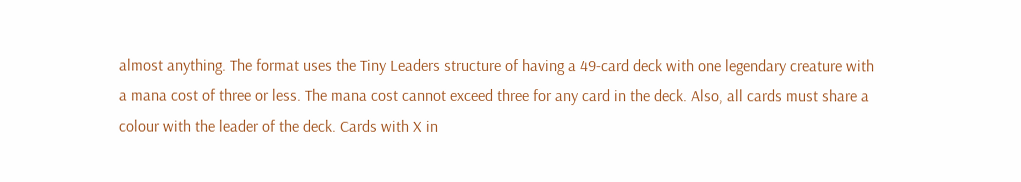almost anything. The format uses the Tiny Leaders structure of having a 49-card deck with one legendary creature with a mana cost of three or less. The mana cost cannot exceed three for any card in the deck. Also, all cards must share a colour with the leader of the deck. Cards with X in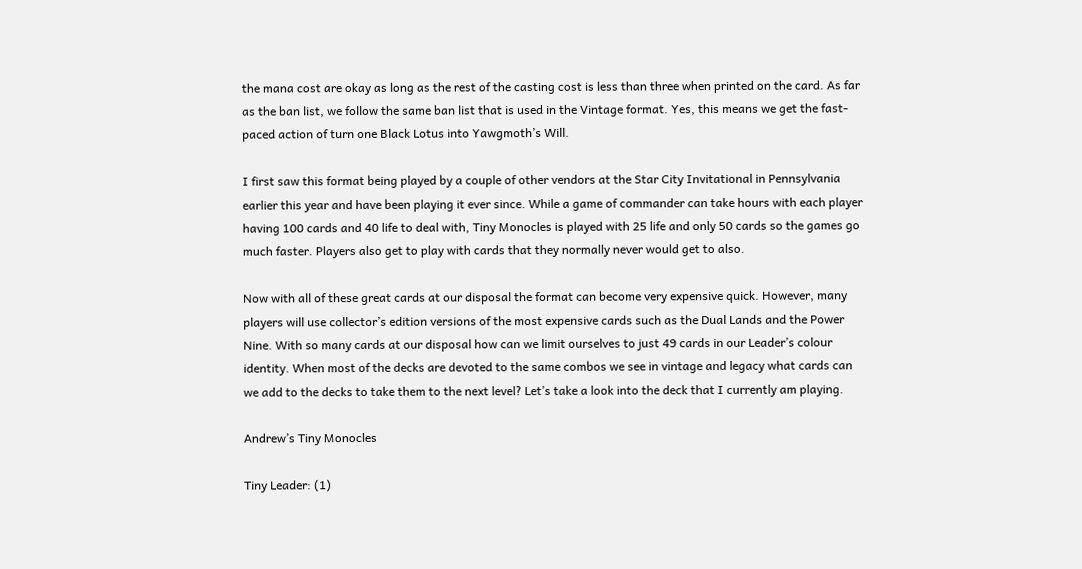the mana cost are okay as long as the rest of the casting cost is less than three when printed on the card. As far as the ban list, we follow the same ban list that is used in the Vintage format. Yes, this means we get the fast-paced action of turn one Black Lotus into Yawgmoth’s Will.

I first saw this format being played by a couple of other vendors at the Star City Invitational in Pennsylvania earlier this year and have been playing it ever since. While a game of commander can take hours with each player having 100 cards and 40 life to deal with, Tiny Monocles is played with 25 life and only 50 cards so the games go much faster. Players also get to play with cards that they normally never would get to also.

Now with all of these great cards at our disposal the format can become very expensive quick. However, many players will use collector’s edition versions of the most expensive cards such as the Dual Lands and the Power Nine. With so many cards at our disposal how can we limit ourselves to just 49 cards in our Leader’s colour identity. When most of the decks are devoted to the same combos we see in vintage and legacy what cards can we add to the decks to take them to the next level? Let’s take a look into the deck that I currently am playing.

Andrew’s Tiny Monocles

Tiny Leader: (1)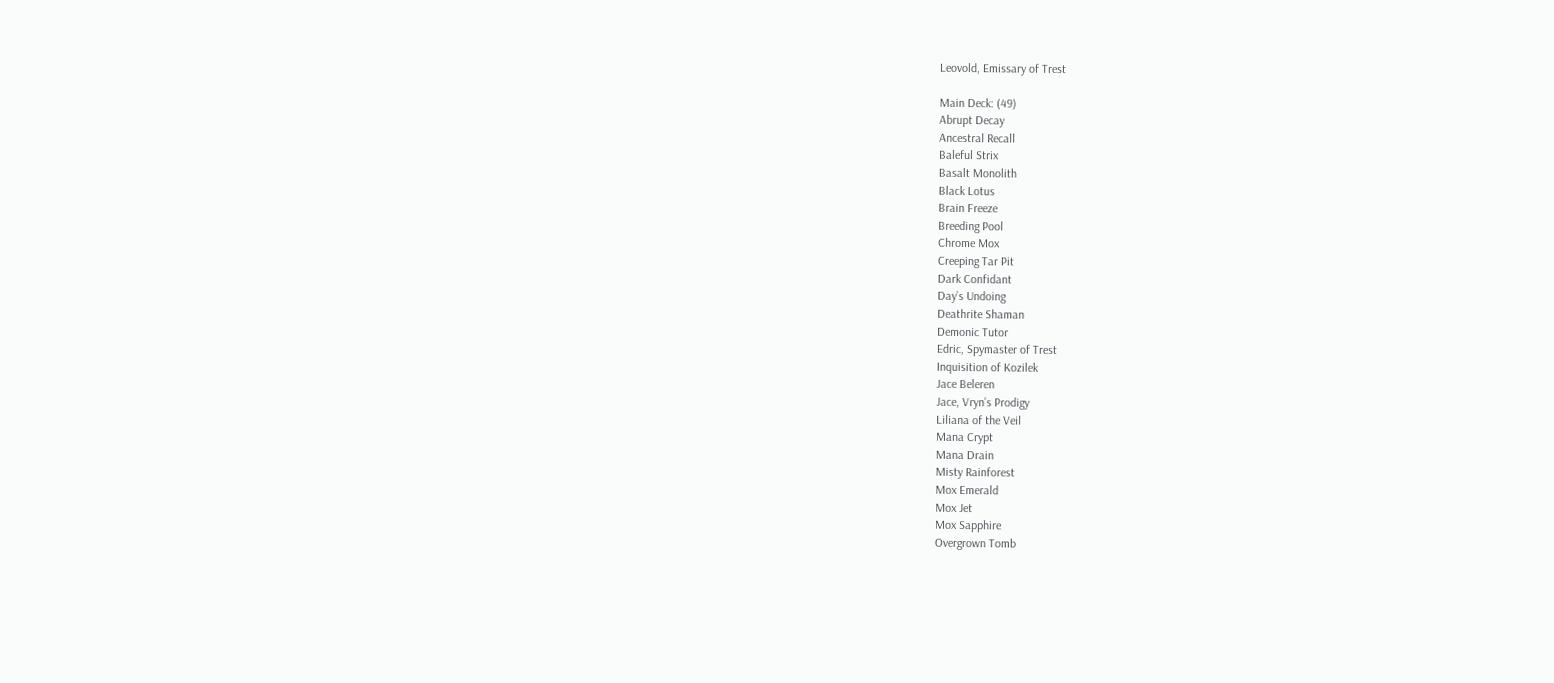Leovold, Emissary of Trest

Main Deck: (49)
Abrupt Decay
Ancestral Recall
Baleful Strix
Basalt Monolith
Black Lotus
Brain Freeze
Breeding Pool
Chrome Mox
Creeping Tar Pit
Dark Confidant
Day’s Undoing
Deathrite Shaman
Demonic Tutor
Edric, Spymaster of Trest
Inquisition of Kozilek
Jace Beleren
Jace, Vryn’s Prodigy
Liliana of the Veil
Mana Crypt
Mana Drain
Misty Rainforest
Mox Emerald
Mox Jet
Mox Sapphire
Overgrown Tomb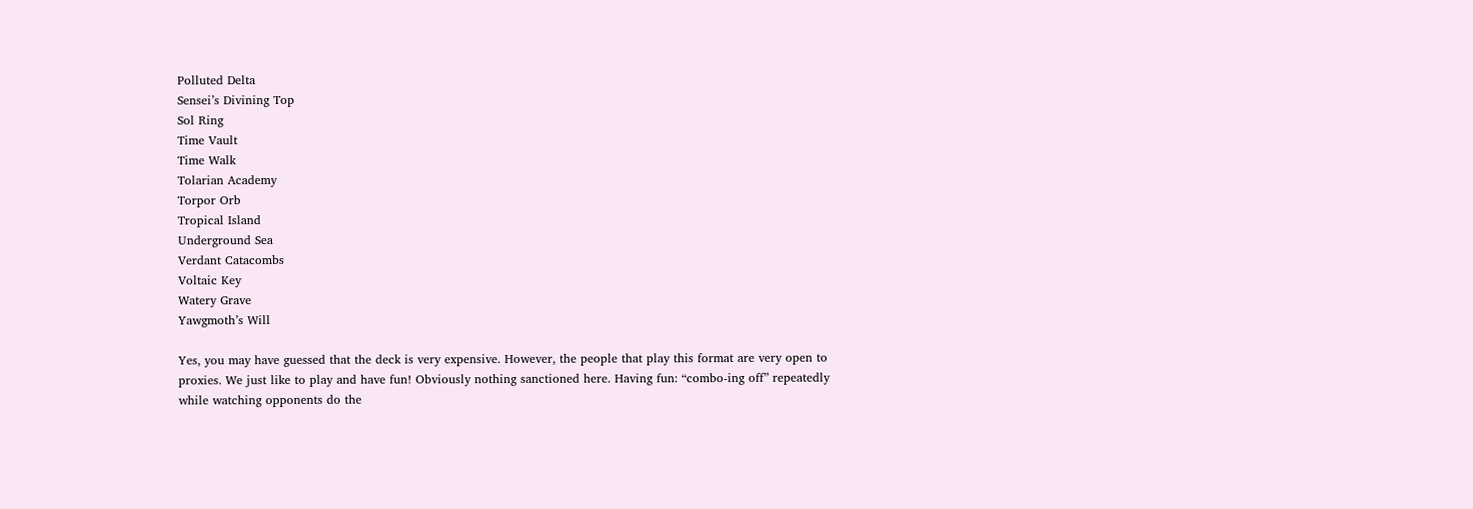Polluted Delta
Sensei’s Divining Top
Sol Ring
Time Vault
Time Walk
Tolarian Academy
Torpor Orb
Tropical Island
Underground Sea
Verdant Catacombs
Voltaic Key
Watery Grave
Yawgmoth’s Will

Yes, you may have guessed that the deck is very expensive. However, the people that play this format are very open to proxies. We just like to play and have fun! Obviously nothing sanctioned here. Having fun: “combo-ing off” repeatedly while watching opponents do the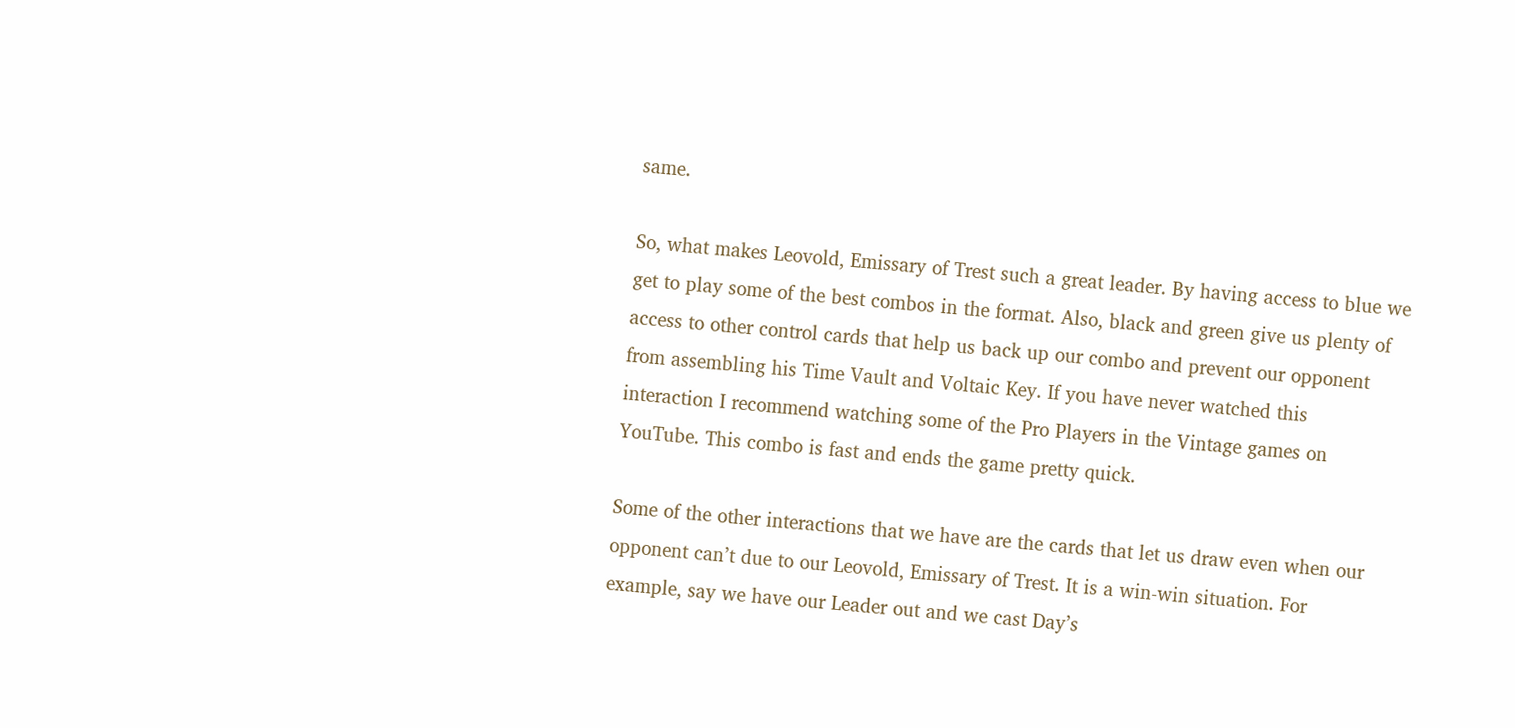same.

So, what makes Leovold, Emissary of Trest such a great leader. By having access to blue we get to play some of the best combos in the format. Also, black and green give us plenty of access to other control cards that help us back up our combo and prevent our opponent from assembling his Time Vault and Voltaic Key. If you have never watched this interaction I recommend watching some of the Pro Players in the Vintage games on YouTube. This combo is fast and ends the game pretty quick.

Some of the other interactions that we have are the cards that let us draw even when our opponent can’t due to our Leovold, Emissary of Trest. It is a win-win situation. For example, say we have our Leader out and we cast Day’s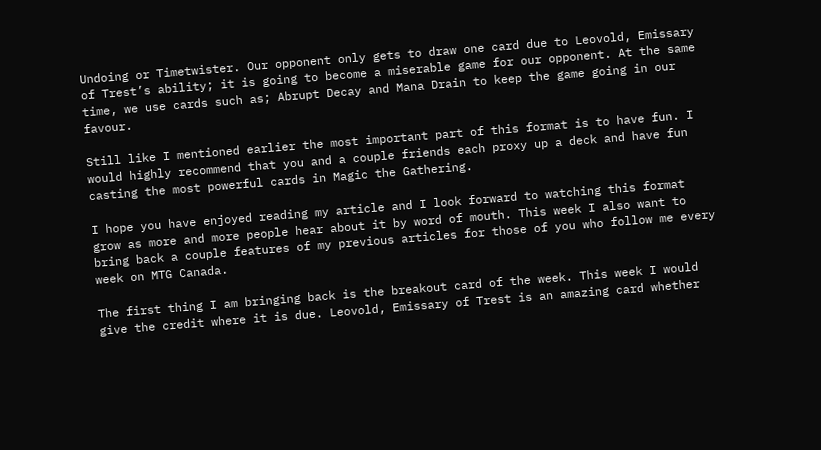Undoing or Timetwister. Our opponent only gets to draw one card due to Leovold, Emissary of Trest’s ability; it is going to become a miserable game for our opponent. At the same time, we use cards such as; Abrupt Decay and Mana Drain to keep the game going in our favour.

Still like I mentioned earlier the most important part of this format is to have fun. I would highly recommend that you and a couple friends each proxy up a deck and have fun casting the most powerful cards in Magic the Gathering.

I hope you have enjoyed reading my article and I look forward to watching this format grow as more and more people hear about it by word of mouth. This week I also want to bring back a couple features of my previous articles for those of you who follow me every week on MTG Canada.

The first thing I am bringing back is the breakout card of the week. This week I would give the credit where it is due. Leovold, Emissary of Trest is an amazing card whether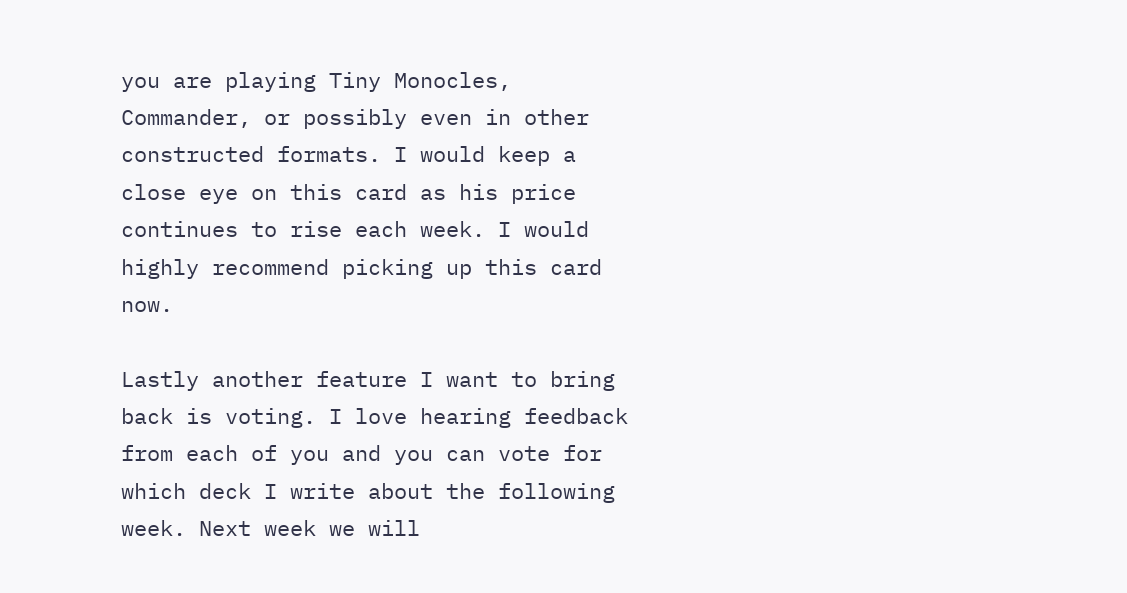you are playing Tiny Monocles, Commander, or possibly even in other constructed formats. I would keep a close eye on this card as his price continues to rise each week. I would highly recommend picking up this card now.

Lastly another feature I want to bring back is voting. I love hearing feedback from each of you and you can vote for which deck I write about the following week. Next week we will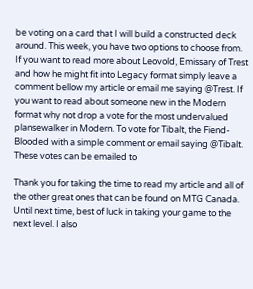be voting on a card that I will build a constructed deck around. This week, you have two options to choose from. If you want to read more about Leovold, Emissary of Trest and how he might fit into Legacy format simply leave a comment bellow my article or email me saying @Trest. If you want to read about someone new in the Modern format why not drop a vote for the most undervalued plansewalker in Modern. To vote for Tibalt, the Fiend-Blooded with a simple comment or email saying @Tibalt. These votes can be emailed to

Thank you for taking the time to read my article and all of the other great ones that can be found on MTG Canada. Until next time, best of luck in taking your game to the next level. I also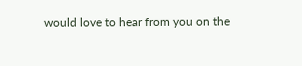would love to hear from you on the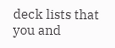deck lists that you and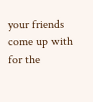your friends come up with for the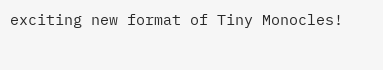exciting new format of Tiny Monocles!